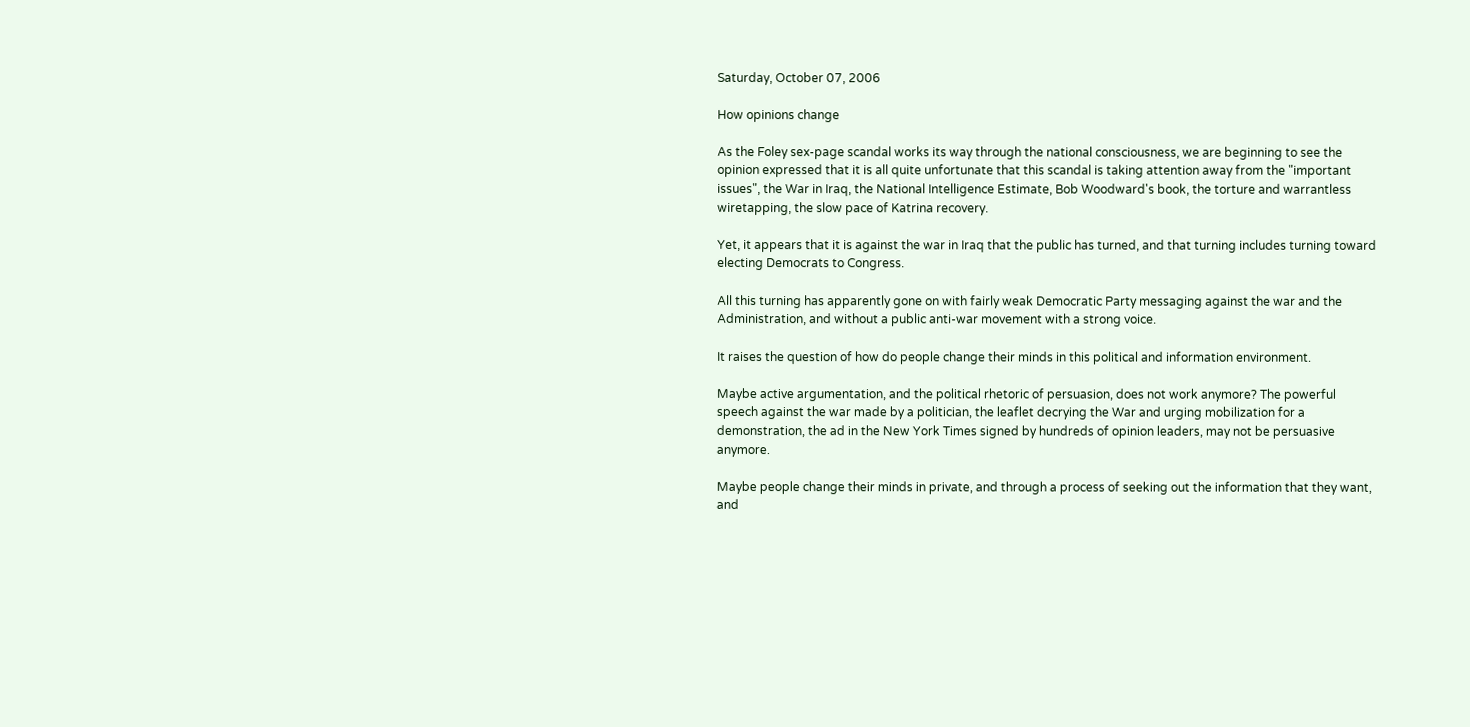Saturday, October 07, 2006

How opinions change

As the Foley sex-page scandal works its way through the national consciousness, we are beginning to see the opinion expressed that it is all quite unfortunate that this scandal is taking attention away from the "important issues", the War in Iraq, the National Intelligence Estimate, Bob Woodward's book, the torture and warrantless wiretapping, the slow pace of Katrina recovery.

Yet, it appears that it is against the war in Iraq that the public has turned, and that turning includes turning toward electing Democrats to Congress.

All this turning has apparently gone on with fairly weak Democratic Party messaging against the war and the Administration, and without a public anti-war movement with a strong voice.

It raises the question of how do people change their minds in this political and information environment.

Maybe active argumentation, and the political rhetoric of persuasion, does not work anymore? The powerful speech against the war made by a politician, the leaflet decrying the War and urging mobilization for a demonstration, the ad in the New York Times signed by hundreds of opinion leaders, may not be persuasive anymore.

Maybe people change their minds in private, and through a process of seeking out the information that they want, and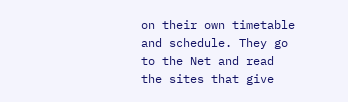on their own timetable and schedule. They go to the Net and read the sites that give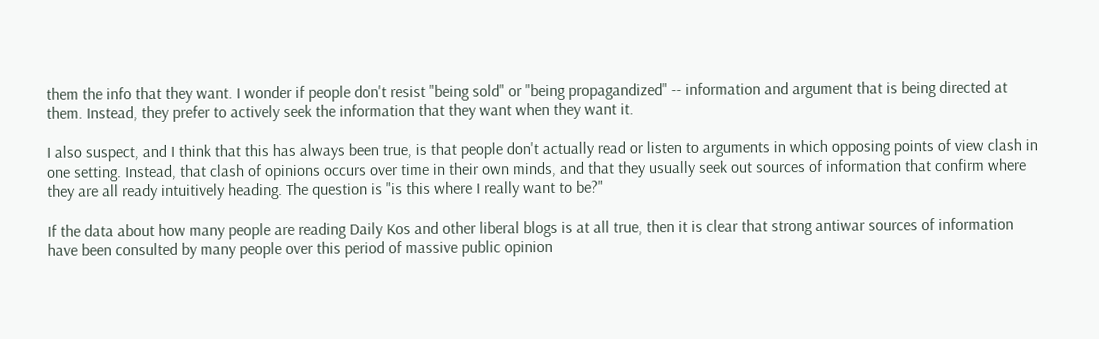them the info that they want. I wonder if people don't resist "being sold" or "being propagandized" -- information and argument that is being directed at them. Instead, they prefer to actively seek the information that they want when they want it.

I also suspect, and I think that this has always been true, is that people don't actually read or listen to arguments in which opposing points of view clash in one setting. Instead, that clash of opinions occurs over time in their own minds, and that they usually seek out sources of information that confirm where they are all ready intuitively heading. The question is "is this where I really want to be?"

If the data about how many people are reading Daily Kos and other liberal blogs is at all true, then it is clear that strong antiwar sources of information have been consulted by many people over this period of massive public opinion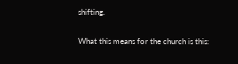shifting.

What this means for the church is this: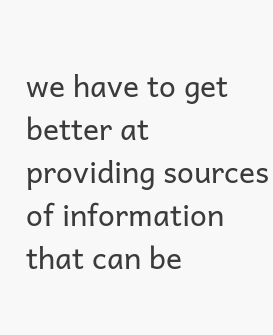we have to get better at providing sources of information that can be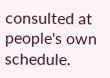consulted at people's own schedule.